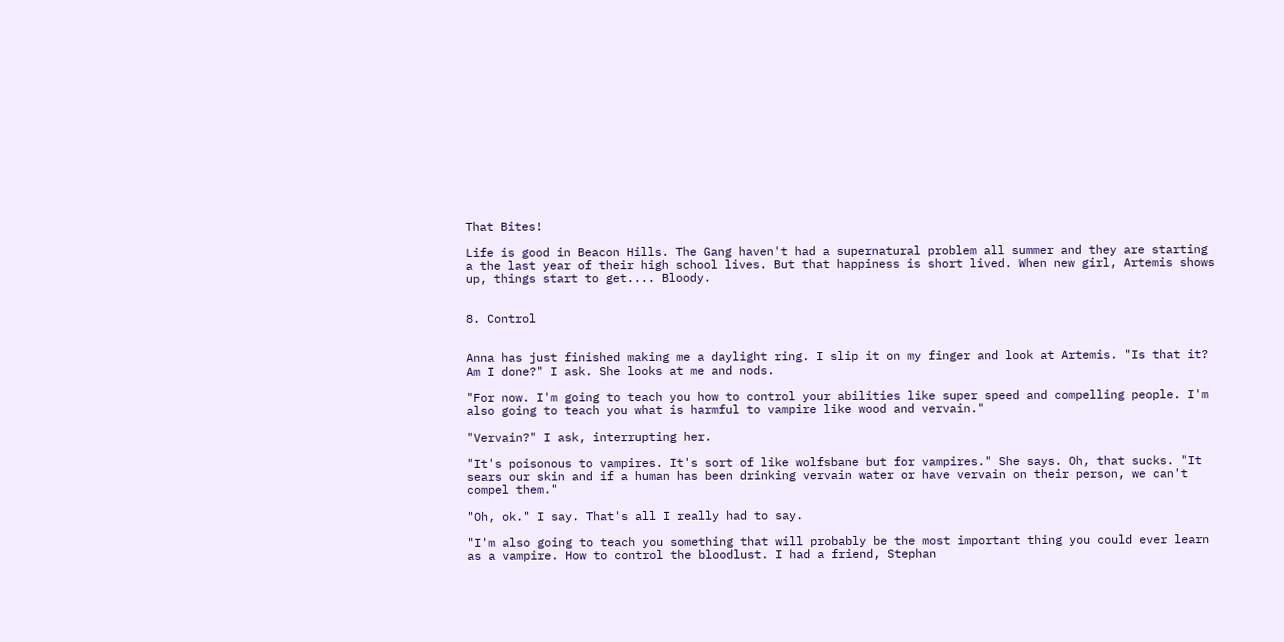That Bites!

Life is good in Beacon Hills. The Gang haven't had a supernatural problem all summer and they are starting a the last year of their high school lives. But that happiness is short lived. When new girl, Artemis shows up, things start to get.... Bloody.


8. Control


Anna has just finished making me a daylight ring. I slip it on my finger and look at Artemis. "Is that it? Am I done?" I ask. She looks at me and nods.

"For now. I'm going to teach you how to control your abilities like super speed and compelling people. I'm also going to teach you what is harmful to vampire like wood and vervain."

"Vervain?" I ask, interrupting her.

"It's poisonous to vampires. It's sort of like wolfsbane but for vampires." She says. Oh, that sucks. "It sears our skin and if a human has been drinking vervain water or have vervain on their person, we can't compel them."

"Oh, ok." I say. That's all I really had to say.

"I'm also going to teach you something that will probably be the most important thing you could ever learn as a vampire. How to control the bloodlust. I had a friend, Stephan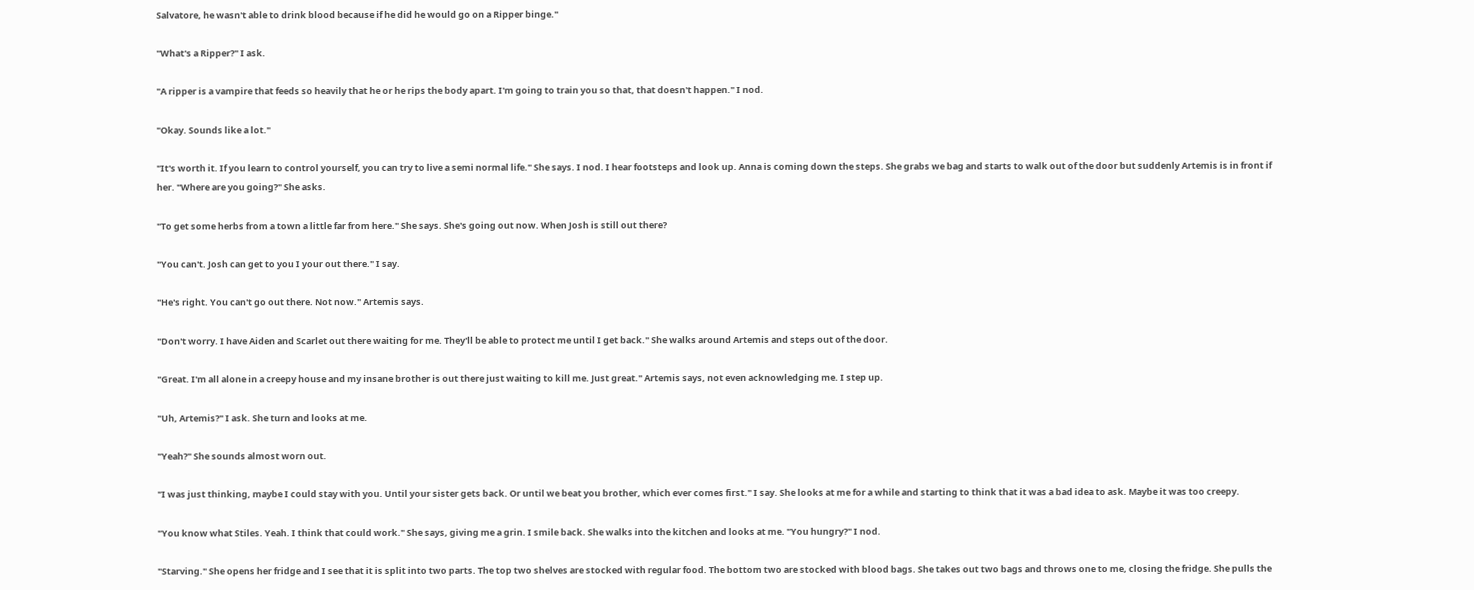Salvatore, he wasn't able to drink blood because if he did he would go on a Ripper binge."

"What's a Ripper?" I ask.

"A ripper is a vampire that feeds so heavily that he or he rips the body apart. I'm going to train you so that, that doesn't happen." I nod.

"Okay. Sounds like a lot."

"It's worth it. If you learn to control yourself, you can try to live a semi normal life." She says. I nod. I hear footsteps and look up. Anna is coming down the steps. She grabs we bag and starts to walk out of the door but suddenly Artemis is in front if her. "Where are you going?" She asks.

"To get some herbs from a town a little far from here." She says. She's going out now. When Josh is still out there?

"You can't. Josh can get to you I your out there." I say.

"He's right. You can't go out there. Not now." Artemis says.

"Don't worry. I have Aiden and Scarlet out there waiting for me. They'll be able to protect me until I get back." She walks around Artemis and steps out of the door.

"Great. I'm all alone in a creepy house and my insane brother is out there just waiting to kill me. Just great." Artemis says, not even acknowledging me. I step up.

"Uh, Artemis?" I ask. She turn and looks at me.

"Yeah?" She sounds almost worn out.

"I was just thinking, maybe I could stay with you. Until your sister gets back. Or until we beat you brother, which ever comes first." I say. She looks at me for a while and starting to think that it was a bad idea to ask. Maybe it was too creepy.

"You know what Stiles. Yeah. I think that could work." She says, giving me a grin. I smile back. She walks into the kitchen and looks at me. "You hungry?" I nod.

"Starving." She opens her fridge and I see that it is split into two parts. The top two shelves are stocked with regular food. The bottom two are stocked with blood bags. She takes out two bags and throws one to me, closing the fridge. She pulls the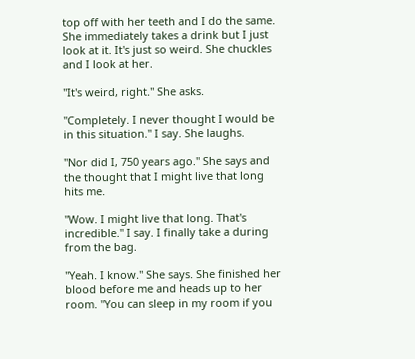top off with her teeth and I do the same. She immediately takes a drink but I just look at it. It's just so weird. She chuckles and I look at her.

"It's weird, right." She asks.

"Completely. I never thought I would be in this situation." I say. She laughs.

"Nor did I, 750 years ago." She says and the thought that I might live that long hits me.

"Wow. I might live that long. That's incredible." I say. I finally take a during from the bag.

"Yeah. I know." She says. She finished her blood before me and heads up to her room. "You can sleep in my room if you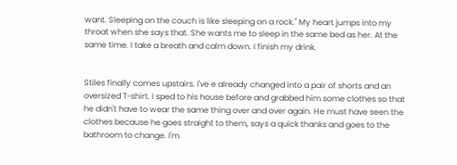want. Sleeping on the couch is like sleeping on a rock." My heart jumps into my throat when she says that. She wants me to sleep in the same bed as her. At the same time. I take a breath and calm down. I finish my drink.


Stiles finally comes upstairs. I've e already changed into a pair of shorts and an oversized T-shirt. I sped to his house before and grabbed him some clothes so that he didn't have to wear the same thing over and over again. He must have seen the clothes because he goes straight to them, says a quick thanks and goes to the bathroom to change. I'm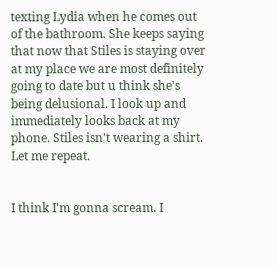texting Lydia when he comes out of the bathroom. She keeps saying that now that Stiles is staying over at my place we are most definitely going to date but u think she's being delusional. I look up and immediately looks back at my phone. Stiles isn't wearing a shirt. Let me repeat.


I think I'm gonna scream. I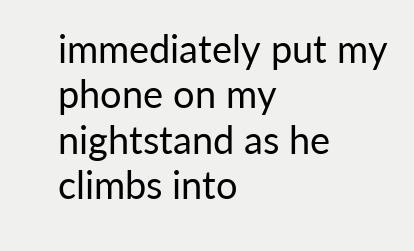immediately put my phone on my nightstand as he climbs into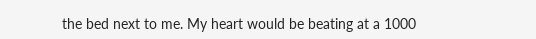the bed next to me. My heart would be beating at a 1000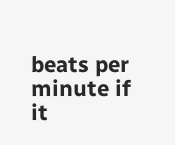beats per minute if it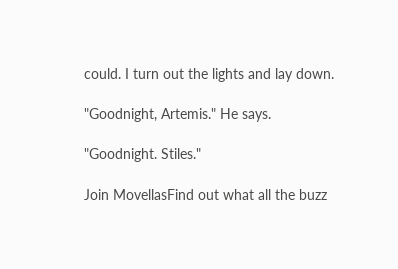could. I turn out the lights and lay down.

"Goodnight, Artemis." He says.

"Goodnight. Stiles."

Join MovellasFind out what all the buzz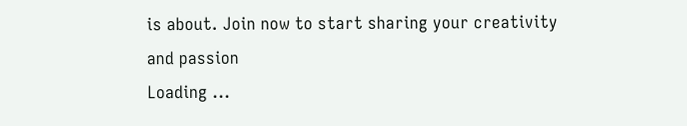is about. Join now to start sharing your creativity and passion
Loading ...